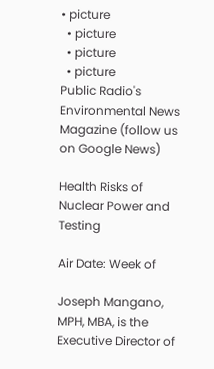• picture
  • picture
  • picture
  • picture
Public Radio's Environmental News Magazine (follow us on Google News)

Health Risks of Nuclear Power and Testing

Air Date: Week of

Joseph Mangano, MPH, MBA, is the Executive Director of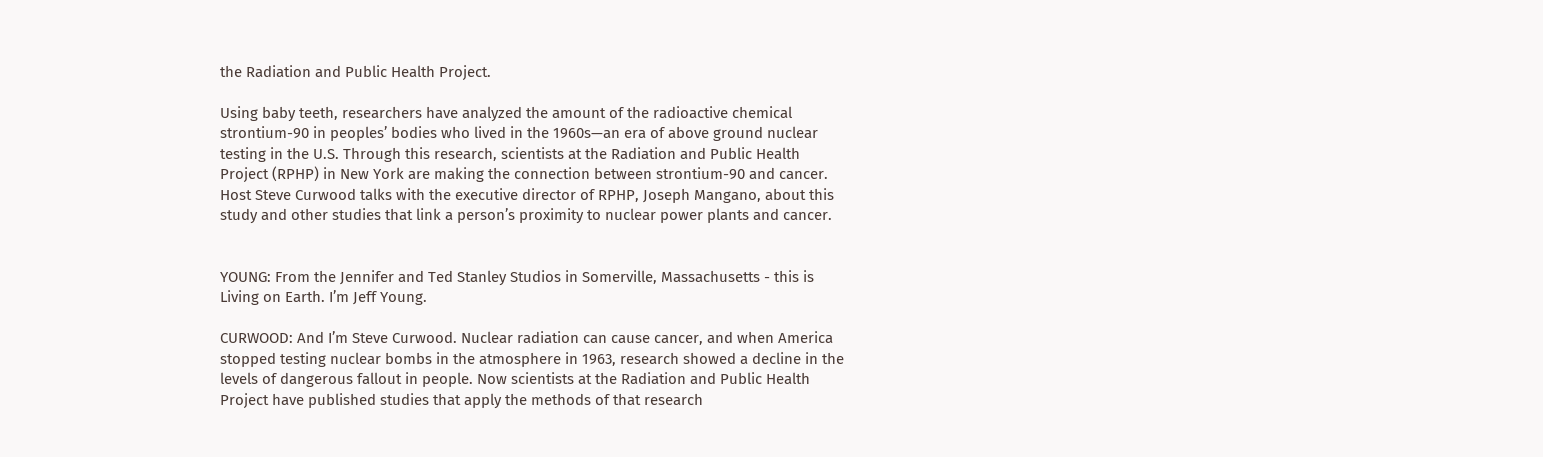the Radiation and Public Health Project.

Using baby teeth, researchers have analyzed the amount of the radioactive chemical strontium-90 in peoples’ bodies who lived in the 1960s—an era of above ground nuclear testing in the U.S. Through this research, scientists at the Radiation and Public Health Project (RPHP) in New York are making the connection between strontium-90 and cancer. Host Steve Curwood talks with the executive director of RPHP, Joseph Mangano, about this study and other studies that link a person’s proximity to nuclear power plants and cancer.


YOUNG: From the Jennifer and Ted Stanley Studios in Somerville, Massachusetts - this is Living on Earth. I’m Jeff Young.

CURWOOD: And I’m Steve Curwood. Nuclear radiation can cause cancer, and when America stopped testing nuclear bombs in the atmosphere in 1963, research showed a decline in the levels of dangerous fallout in people. Now scientists at the Radiation and Public Health Project have published studies that apply the methods of that research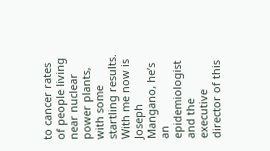to cancer rates of people living near nuclear power plants, with some startling results. With me now is Joseph Mangano, he’s an epidemiologist and the executive director of this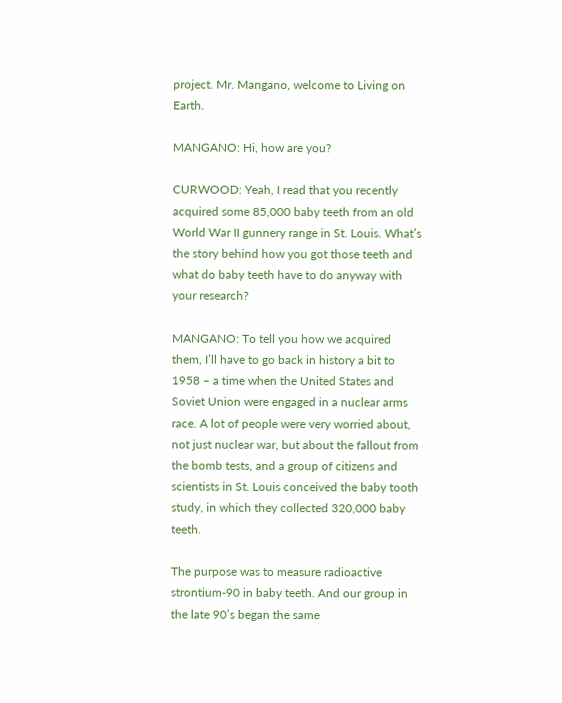project. Mr. Mangano, welcome to Living on Earth.

MANGANO: Hi, how are you?

CURWOOD: Yeah, I read that you recently acquired some 85,000 baby teeth from an old World War II gunnery range in St. Louis. What’s the story behind how you got those teeth and what do baby teeth have to do anyway with your research?

MANGANO: To tell you how we acquired them, I’ll have to go back in history a bit to 1958 – a time when the United States and Soviet Union were engaged in a nuclear arms race. A lot of people were very worried about, not just nuclear war, but about the fallout from the bomb tests, and a group of citizens and scientists in St. Louis conceived the baby tooth study, in which they collected 320,000 baby teeth.

The purpose was to measure radioactive strontium-90 in baby teeth. And our group in the late 90’s began the same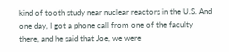kind of tooth study near nuclear reactors in the U.S. And one day, I got a phone call from one of the faculty there, and he said that Joe, we were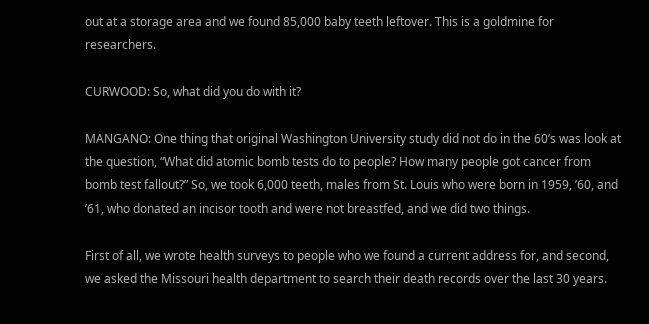out at a storage area and we found 85,000 baby teeth leftover. This is a goldmine for researchers.

CURWOOD: So, what did you do with it?

MANGANO: One thing that original Washington University study did not do in the 60’s was look at the question, “What did atomic bomb tests do to people? How many people got cancer from bomb test fallout?” So, we took 6,000 teeth, males from St. Louis who were born in 1959, ’60, and ’61, who donated an incisor tooth and were not breastfed, and we did two things.

First of all, we wrote health surveys to people who we found a current address for, and second, we asked the Missouri health department to search their death records over the last 30 years.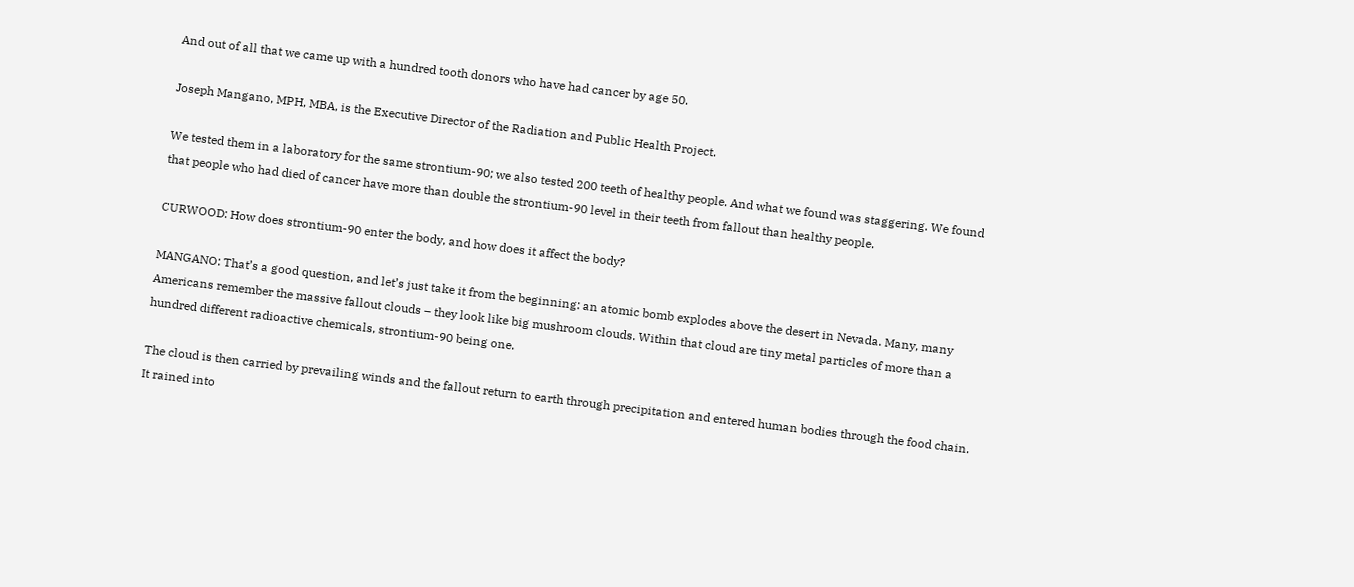And out of all that we came up with a hundred tooth donors who have had cancer by age 50.

Joseph Mangano, MPH, MBA, is the Executive Director of the Radiation and Public Health Project.

We tested them in a laboratory for the same strontium-90; we also tested 200 teeth of healthy people. And what we found was staggering. We found that people who had died of cancer have more than double the strontium-90 level in their teeth from fallout than healthy people.

CURWOOD: How does strontium-90 enter the body, and how does it affect the body?

MANGANO: That’s a good question, and let’s just take it from the beginning: an atomic bomb explodes above the desert in Nevada. Many, many Americans remember the massive fallout clouds – they look like big mushroom clouds. Within that cloud are tiny metal particles of more than a hundred different radioactive chemicals, strontium-90 being one.

The cloud is then carried by prevailing winds and the fallout return to earth through precipitation and entered human bodies through the food chain. It rained into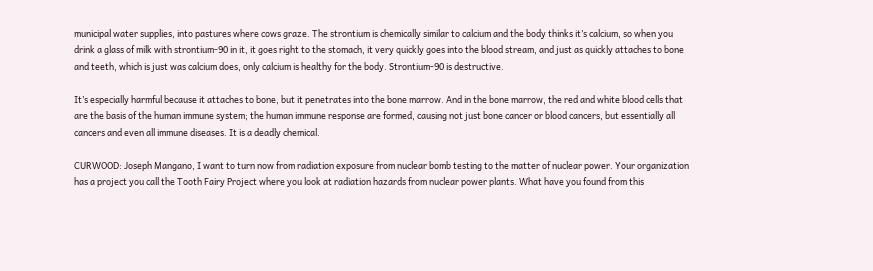municipal water supplies, into pastures where cows graze. The strontium is chemically similar to calcium and the body thinks it’s calcium, so when you drink a glass of milk with strontium-90 in it, it goes right to the stomach, it very quickly goes into the blood stream, and just as quickly attaches to bone and teeth, which is just was calcium does, only calcium is healthy for the body. Strontium-90 is destructive.

It’s especially harmful because it attaches to bone, but it penetrates into the bone marrow. And in the bone marrow, the red and white blood cells that are the basis of the human immune system; the human immune response are formed, causing not just bone cancer or blood cancers, but essentially all cancers and even all immune diseases. It is a deadly chemical.

CURWOOD: Joseph Mangano, I want to turn now from radiation exposure from nuclear bomb testing to the matter of nuclear power. Your organization has a project you call the Tooth Fairy Project where you look at radiation hazards from nuclear power plants. What have you found from this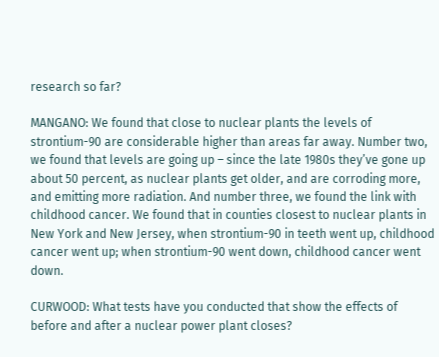research so far?

MANGANO: We found that close to nuclear plants the levels of strontium-90 are considerable higher than areas far away. Number two, we found that levels are going up – since the late 1980s they’ve gone up about 50 percent, as nuclear plants get older, and are corroding more, and emitting more radiation. And number three, we found the link with childhood cancer. We found that in counties closest to nuclear plants in New York and New Jersey, when strontium-90 in teeth went up, childhood cancer went up; when strontium-90 went down, childhood cancer went down.

CURWOOD: What tests have you conducted that show the effects of before and after a nuclear power plant closes?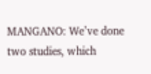MANGANO: We’ve done two studies, which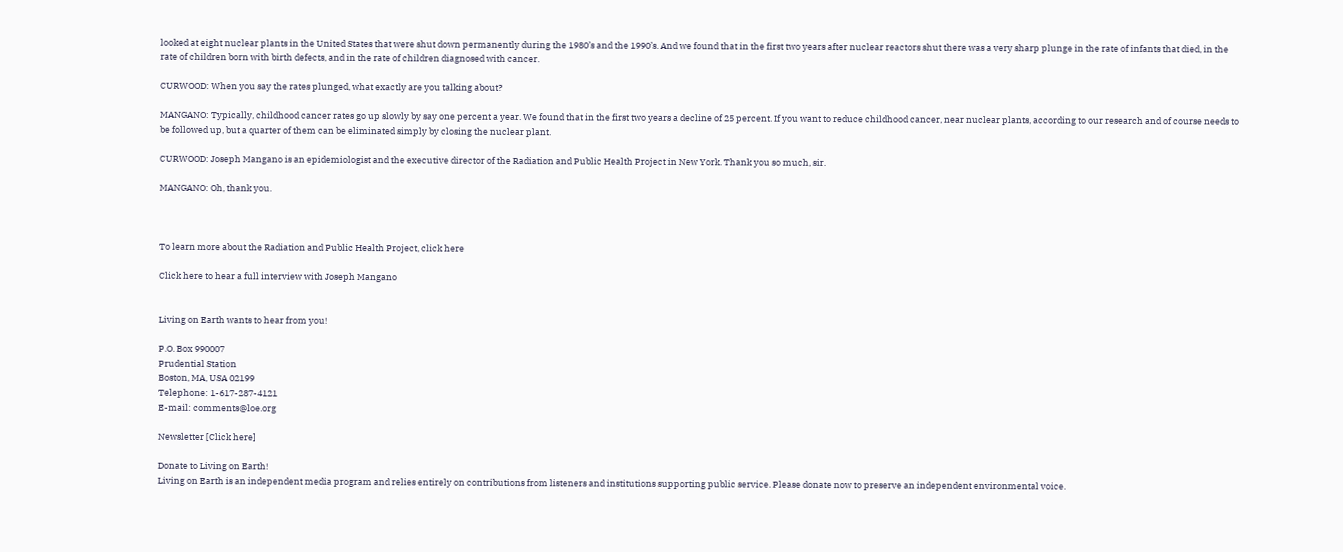looked at eight nuclear plants in the United States that were shut down permanently during the 1980’s and the 1990’s. And we found that in the first two years after nuclear reactors shut there was a very sharp plunge in the rate of infants that died, in the rate of children born with birth defects, and in the rate of children diagnosed with cancer.

CURWOOD: When you say the rates plunged, what exactly are you talking about?

MANGANO: Typically, childhood cancer rates go up slowly by say one percent a year. We found that in the first two years a decline of 25 percent. If you want to reduce childhood cancer, near nuclear plants, according to our research and of course needs to be followed up, but a quarter of them can be eliminated simply by closing the nuclear plant.

CURWOOD: Joseph Mangano is an epidemiologist and the executive director of the Radiation and Public Health Project in New York. Thank you so much, sir.

MANGANO: Oh, thank you.



To learn more about the Radiation and Public Health Project, click here

Click here to hear a full interview with Joseph Mangano


Living on Earth wants to hear from you!

P.O. Box 990007
Prudential Station
Boston, MA, USA 02199
Telephone: 1-617-287-4121
E-mail: comments@loe.org

Newsletter [Click here]

Donate to Living on Earth!
Living on Earth is an independent media program and relies entirely on contributions from listeners and institutions supporting public service. Please donate now to preserve an independent environmental voice.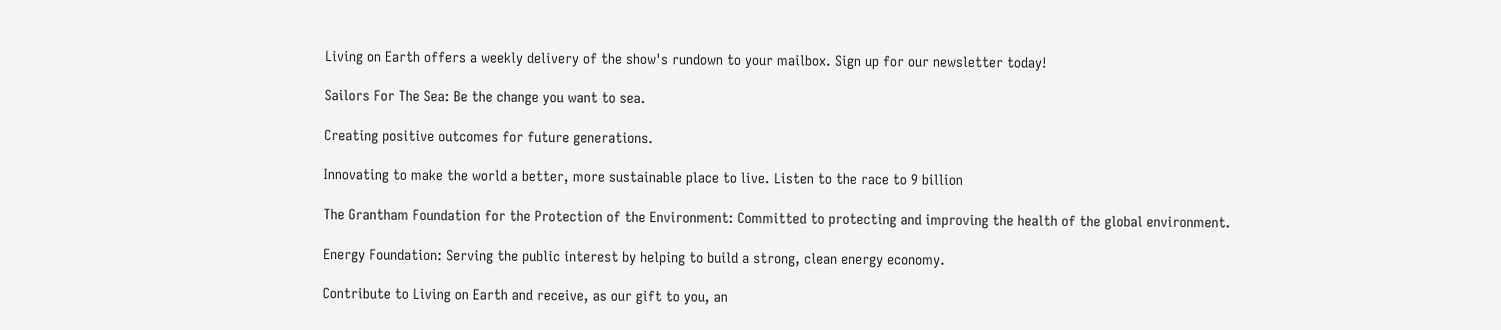Living on Earth offers a weekly delivery of the show's rundown to your mailbox. Sign up for our newsletter today!

Sailors For The Sea: Be the change you want to sea.

Creating positive outcomes for future generations.

Innovating to make the world a better, more sustainable place to live. Listen to the race to 9 billion

The Grantham Foundation for the Protection of the Environment: Committed to protecting and improving the health of the global environment.

Energy Foundation: Serving the public interest by helping to build a strong, clean energy economy.

Contribute to Living on Earth and receive, as our gift to you, an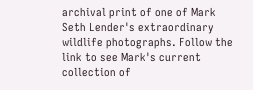archival print of one of Mark Seth Lender's extraordinary wildlife photographs. Follow the link to see Mark's current collection of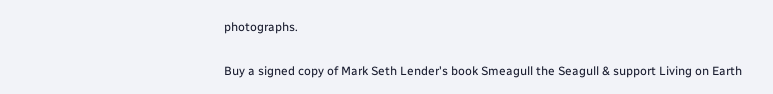photographs.

Buy a signed copy of Mark Seth Lender's book Smeagull the Seagull & support Living on Earth